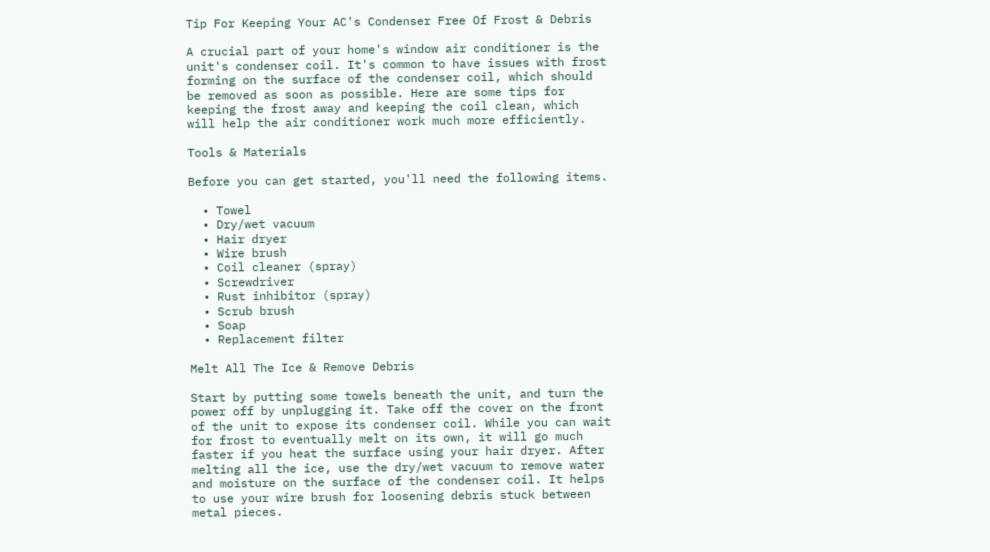Tip For Keeping Your AC's Condenser Free Of Frost & Debris

A crucial part of your home's window air conditioner is the unit's condenser coil. It's common to have issues with frost forming on the surface of the condenser coil, which should be removed as soon as possible. Here are some tips for keeping the frost away and keeping the coil clean, which will help the air conditioner work much more efficiently.

Tools & Materials

Before you can get started, you'll need the following items.

  • Towel
  • Dry/wet vacuum
  • Hair dryer
  • Wire brush
  • Coil cleaner (spray)
  • Screwdriver
  • Rust inhibitor (spray)
  • Scrub brush
  • Soap
  • Replacement filter

Melt All The Ice & Remove Debris

Start by putting some towels beneath the unit, and turn the power off by unplugging it. Take off the cover on the front of the unit to expose its condenser coil. While you can wait for frost to eventually melt on its own, it will go much faster if you heat the surface using your hair dryer. After melting all the ice, use the dry/wet vacuum to remove water and moisture on the surface of the condenser coil. It helps to use your wire brush for loosening debris stuck between metal pieces.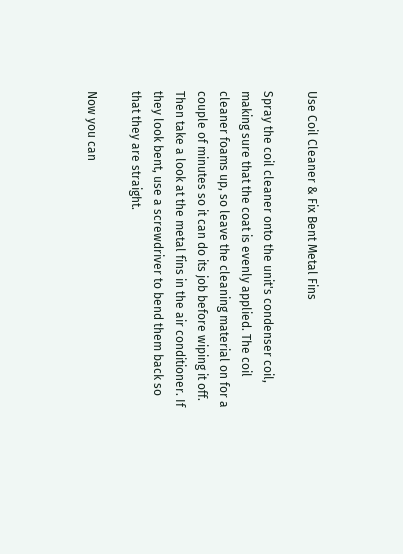Use Coil Cleaner & Fix Bent Metal Fins

Spray the coil cleaner onto the unit's condenser coil, making sure that the coat is evenly applied. The coil cleaner foams up, so leave the cleaning material on for a couple of minutes so it can do its job before wiping it off. Then take a look at the metal fins in the air conditioner. If they look bent, use a screwdriver to bend them back so that they are straight.

Now you can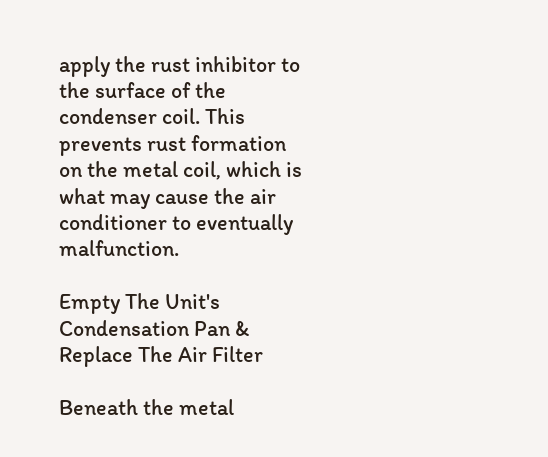apply the rust inhibitor to the surface of the condenser coil. This prevents rust formation on the metal coil, which is what may cause the air conditioner to eventually malfunction.

Empty The Unit's Condensation Pan & Replace The Air Filter

Beneath the metal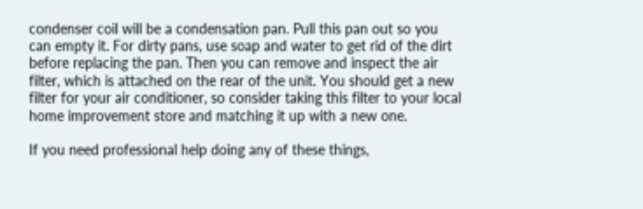condenser coil will be a condensation pan. Pull this pan out so you can empty it. For dirty pans, use soap and water to get rid of the dirt before replacing the pan. Then you can remove and inspect the air filter, which is attached on the rear of the unit. You should get a new filter for your air conditioner, so consider taking this filter to your local home improvement store and matching it up with a new one.

If you need professional help doing any of these things,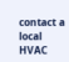contact a local HVAC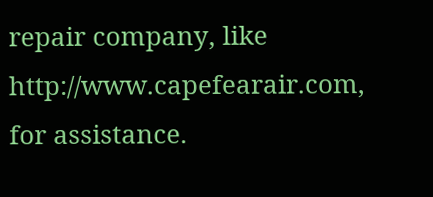repair company, like http://www.capefearair.com, for assistance.